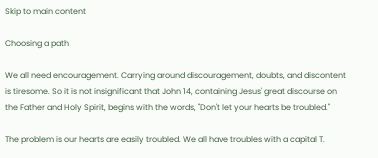Skip to main content

Choosing a path

We all need encouragement. Carrying around discouragement, doubts, and discontent is tiresome. So it is not insignificant that John 14, containing Jesus' great discourse on the Father and Holy Spirit, begins with the words, "Don't let your hearts be troubled."

The problem is our hearts are easily troubled. We all have troubles with a capital T.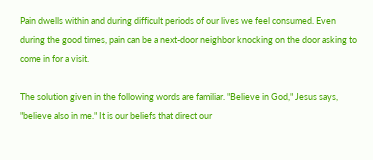Pain dwells within and during difficult periods of our lives we feel consumed. Even during the good times, pain can be a next-door neighbor knocking on the door asking to come in for a visit.

The solution given in the following words are familiar. "Believe in God," Jesus says, "believe also in me." It is our beliefs that direct our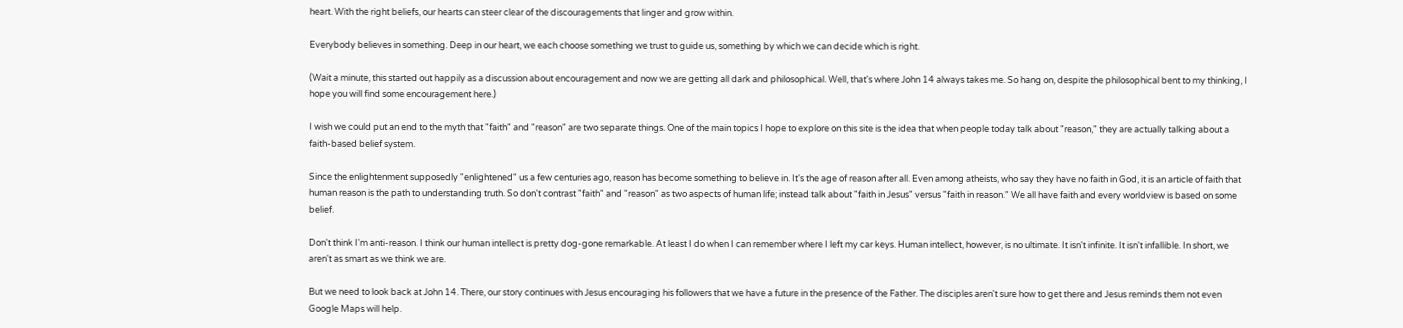heart. With the right beliefs, our hearts can steer clear of the discouragements that linger and grow within.

Everybody believes in something. Deep in our heart, we each choose something we trust to guide us, something by which we can decide which is right.

(Wait a minute, this started out happily as a discussion about encouragement and now we are getting all dark and philosophical. Well, that's where John 14 always takes me. So hang on, despite the philosophical bent to my thinking, I hope you will find some encouragement here.)

I wish we could put an end to the myth that "faith" and "reason" are two separate things. One of the main topics I hope to explore on this site is the idea that when people today talk about "reason," they are actually talking about a faith-based belief system.

Since the enlightenment supposedly "enlightened" us a few centuries ago, reason has become something to believe in. It's the age of reason after all. Even among atheists, who say they have no faith in God, it is an article of faith that human reason is the path to understanding truth. So don't contrast "faith" and "reason" as two aspects of human life; instead talk about "faith in Jesus" versus "faith in reason." We all have faith and every worldview is based on some belief.

Don't think I'm anti-reason. I think our human intellect is pretty dog-gone remarkable. At least I do when I can remember where I left my car keys. Human intellect, however, is no ultimate. It isn't infinite. It isn't infallible. In short, we aren't as smart as we think we are.

But we need to look back at John 14. There, our story continues with Jesus encouraging his followers that we have a future in the presence of the Father. The disciples aren't sure how to get there and Jesus reminds them not even Google Maps will help.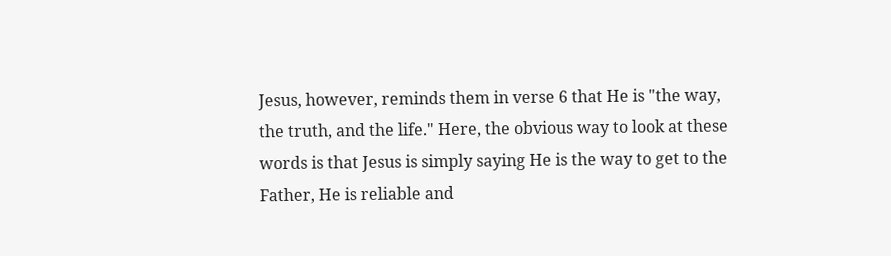Jesus, however, reminds them in verse 6 that He is "the way, the truth, and the life." Here, the obvious way to look at these words is that Jesus is simply saying He is the way to get to the Father, He is reliable and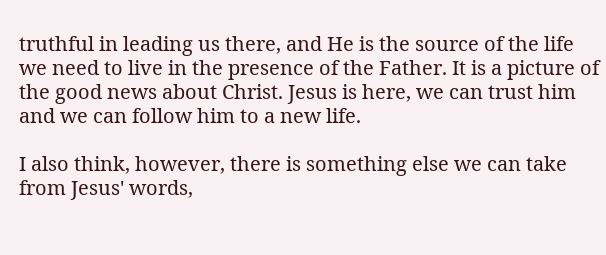truthful in leading us there, and He is the source of the life we need to live in the presence of the Father. It is a picture of the good news about Christ. Jesus is here, we can trust him and we can follow him to a new life.

I also think, however, there is something else we can take from Jesus' words,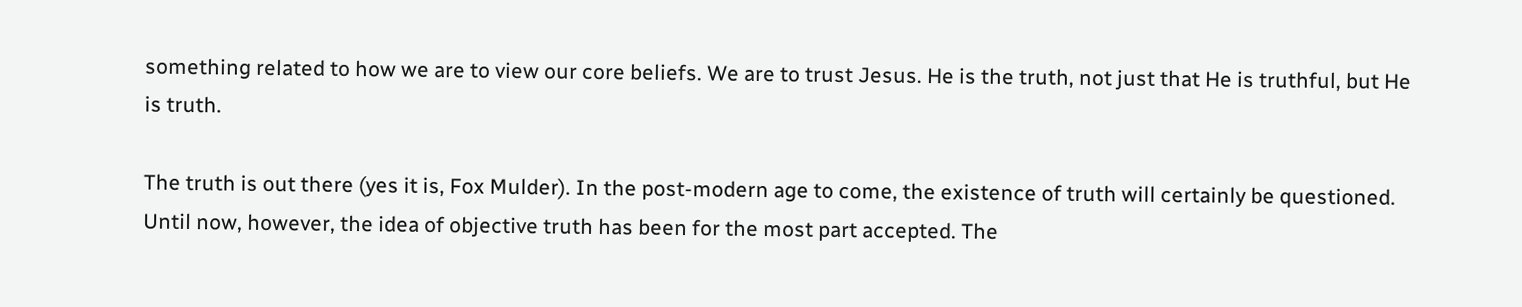something related to how we are to view our core beliefs. We are to trust Jesus. He is the truth, not just that He is truthful, but He is truth.

The truth is out there (yes it is, Fox Mulder). In the post-modern age to come, the existence of truth will certainly be questioned. Until now, however, the idea of objective truth has been for the most part accepted. The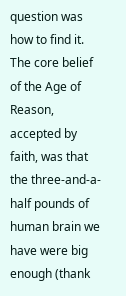question was how to find it. The core belief of the Age of Reason, accepted by faith, was that the three-and-a-half pounds of human brain we have were big enough (thank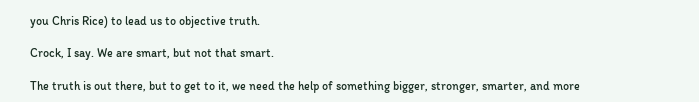you Chris Rice) to lead us to objective truth.

Crock, I say. We are smart, but not that smart.

The truth is out there, but to get to it, we need the help of something bigger, stronger, smarter, and more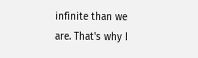infinite than we are. That's why I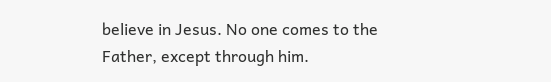believe in Jesus. No one comes to the Father, except through him.